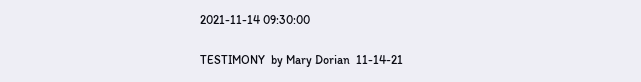2021-11-14 09:30:00

TESTIMONY  by Mary Dorian  11-14-21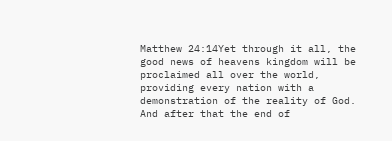Matthew 24:14Yet through it all, the good news of heavens kingdom will be proclaimed all over the world, providing every nation with a demonstration of the reality of God. And after that the end of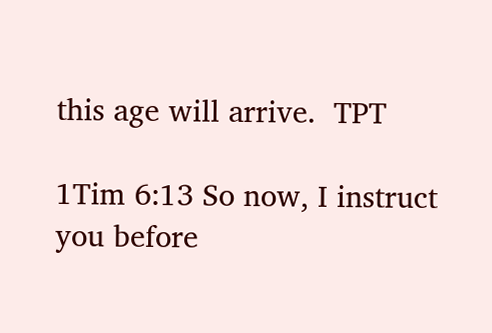this age will arrive.  TPT

1Tim 6:13 So now, I instruct you before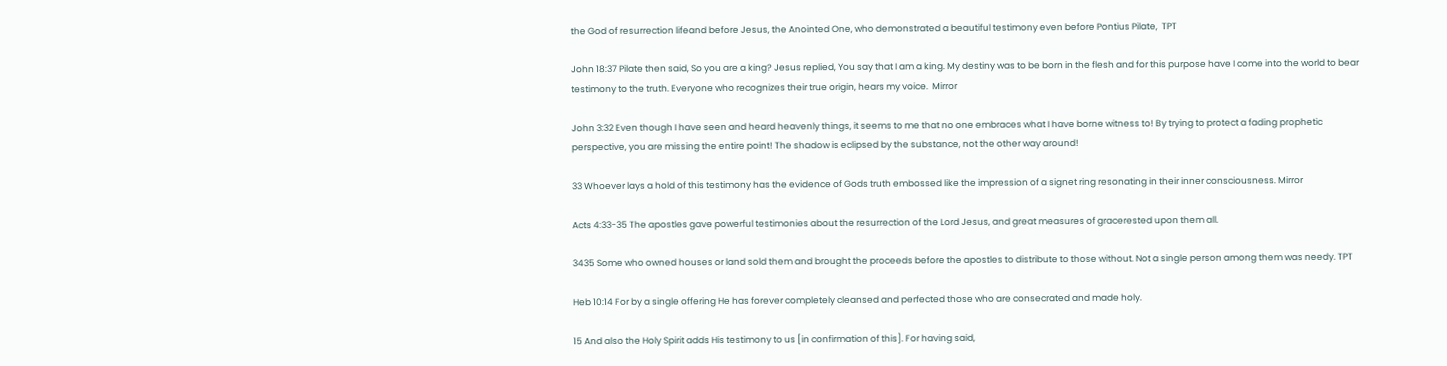the God of resurrection lifeand before Jesus, the Anointed One, who demonstrated a beautiful testimony even before Pontius Pilate,  TPT

John 18:37 Pilate then said, So you are a king? Jesus replied, You say that I am a king. My destiny was to be born in the flesh and for this purpose have I come into the world to bear testimony to the truth. Everyone who recognizes their true origin, hears my voice.  Mirror

John 3:32 Even though I have seen and heard heavenly things, it seems to me that no one embraces what I have borne witness to! By trying to protect a fading prophetic perspective, you are missing the entire point! The shadow is eclipsed by the substance, not the other way around!

33 Whoever lays a hold of this testimony has the evidence of Gods truth embossed like the impression of a signet ring resonating in their inner consciousness. Mirror

Acts 4:33-35 The apostles gave powerful testimonies about the resurrection of the Lord Jesus, and great measures of gracerested upon them all.

3435 Some who owned houses or land sold them and brought the proceeds before the apostles to distribute to those without. Not a single person among them was needy. TPT

Heb 10:14 For by a single offering He has forever completely cleansed and perfected those who are consecrated and made holy.

15 And also the Holy Spirit adds His testimony to us [in confirmation of this]. For having said,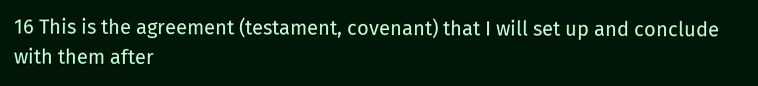16 This is the agreement (testament, covenant) that I will set up and conclude with them after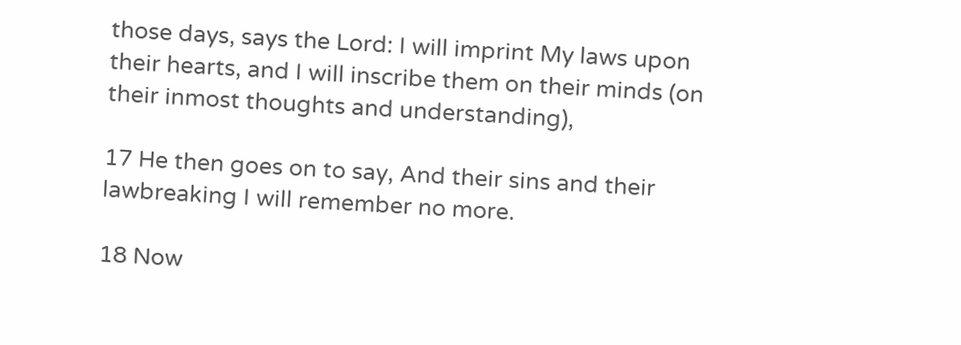those days, says the Lord: I will imprint My laws upon their hearts, and I will inscribe them on their minds (on their inmost thoughts and understanding),

17 He then goes on to say, And their sins and their lawbreaking I will remember no more.

18 Now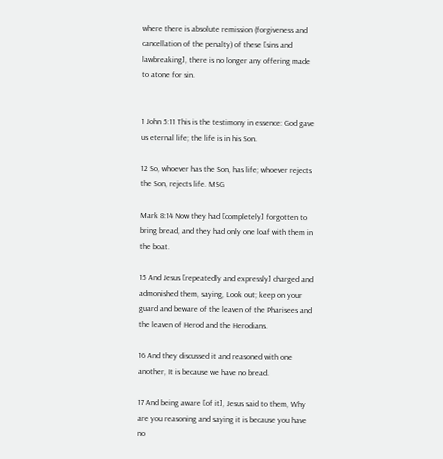where there is absolute remission (forgiveness and cancellation of the penalty) of these [sins and lawbreaking], there is no longer any offering made to atone for sin.


1 John 5:11 This is the testimony in essence: God gave us eternal life; the life is in his Son.

12 So, whoever has the Son, has life; whoever rejects the Son, rejects life. MSG

Mark 8:14 Now they had [completely] forgotten to bring bread, and they had only one loaf with them in the boat.

15 And Jesus [repeatedly and expressly] charged and admonished them, saying, Look out; keep on your guard and beware of the leaven of the Pharisees and the leaven of Herod and the Herodians.

16 And they discussed it and reasoned with one another, It is because we have no bread.

17 And being aware [of it], Jesus said to them, Why are you reasoning and saying it is because you have no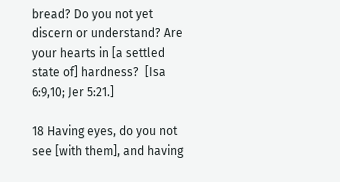bread? Do you not yet discern or understand? Are your hearts in [a settled state of] hardness?  [Isa 6:9,10; Jer 5:21.]

18 Having eyes, do you not see [with them], and having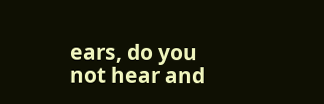ears, do you not hear and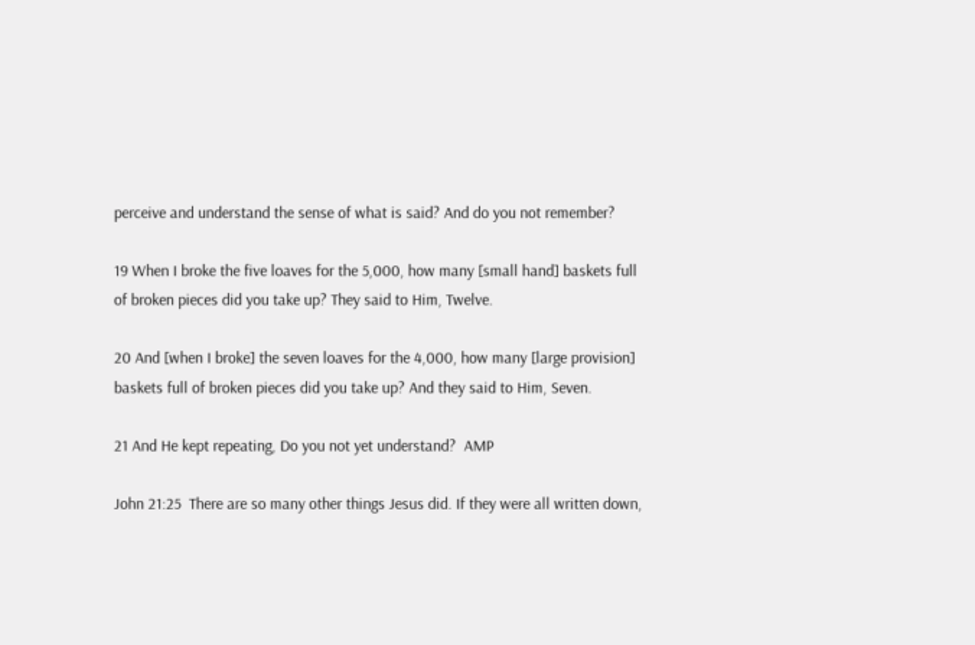perceive and understand the sense of what is said? And do you not remember?

19 When I broke the five loaves for the 5,000, how many [small hand] baskets full of broken pieces did you take up? They said to Him, Twelve.

20 And [when I broke] the seven loaves for the 4,000, how many [large provision] baskets full of broken pieces did you take up? And they said to Him, Seven.

21 And He kept repeating, Do you not yet understand?  AMP

John 21:25  There are so many other things Jesus did. If they were all written down,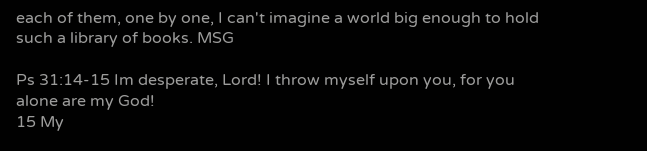each of them, one by one, I can't imagine a world big enough to hold such a library of books. MSG

Ps 31:14-15 Im desperate, Lord! I throw myself upon you, for you alone are my God!
15 My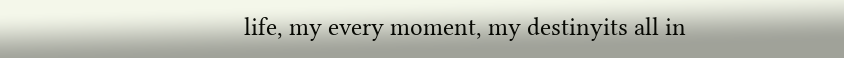life, my every moment, my destinyits all in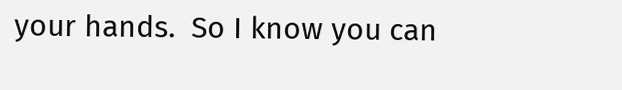your hands.  So I know you can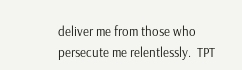deliver me from those who persecute me relentlessly.  TPT